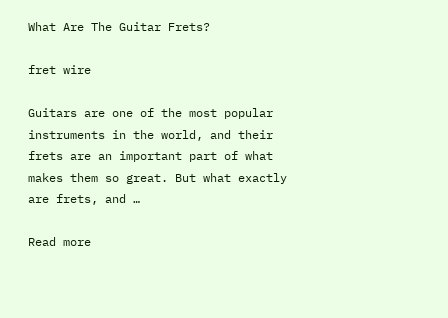What Are The Guitar Frets?

fret wire

Guitars are one of the most popular instruments in the world, and their frets are an important part of what makes them so great. But what exactly are frets, and …

Read more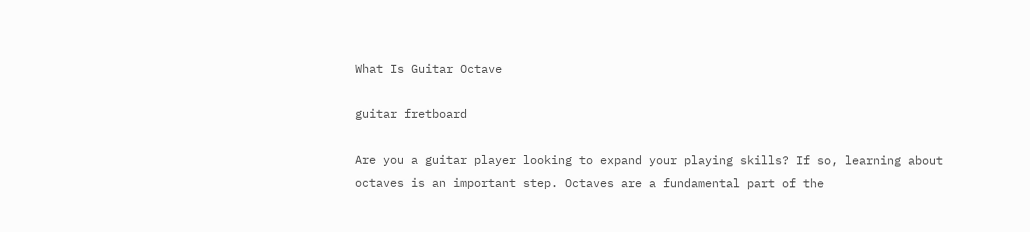What Is Guitar Octave

guitar fretboard

Are you a guitar player looking to expand your playing skills? If so, learning about octaves is an important step. Octaves are a fundamental part of the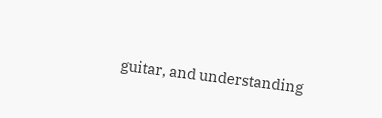guitar, and understanding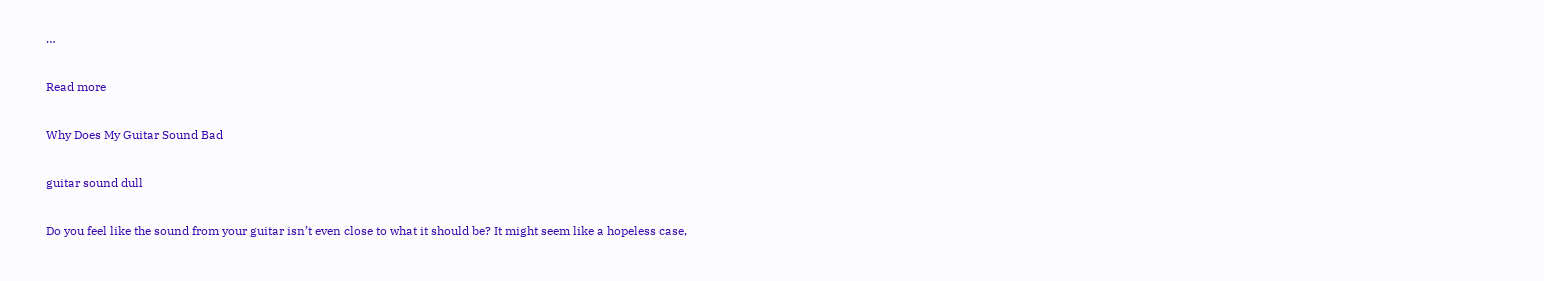…

Read more

Why Does My Guitar Sound Bad

guitar sound dull

Do you feel like the sound from your guitar isn’t even close to what it should be? It might seem like a hopeless case,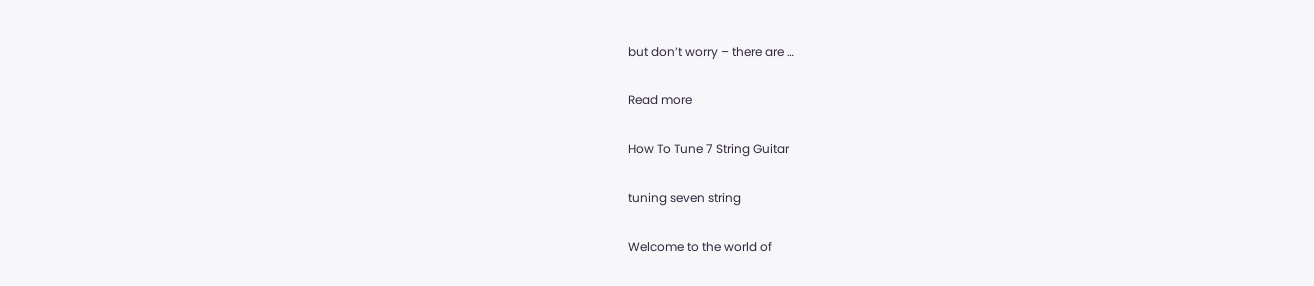but don’t worry – there are …

Read more

How To Tune 7 String Guitar

tuning seven string

Welcome to the world of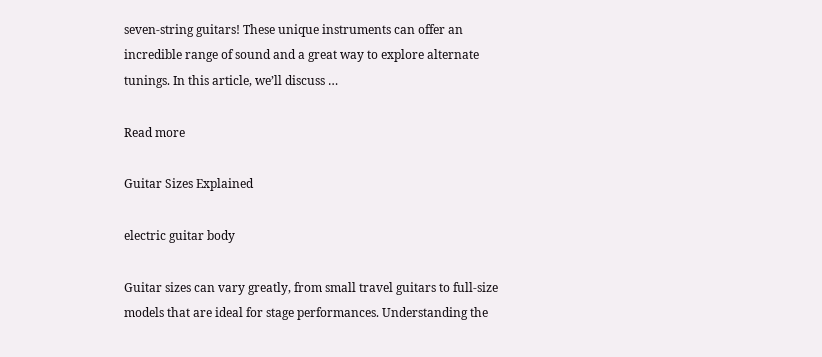seven-string guitars! These unique instruments can offer an incredible range of sound and a great way to explore alternate tunings. In this article, we’ll discuss …

Read more

Guitar Sizes Explained

electric guitar body

Guitar sizes can vary greatly, from small travel guitars to full-size models that are ideal for stage performances. Understanding the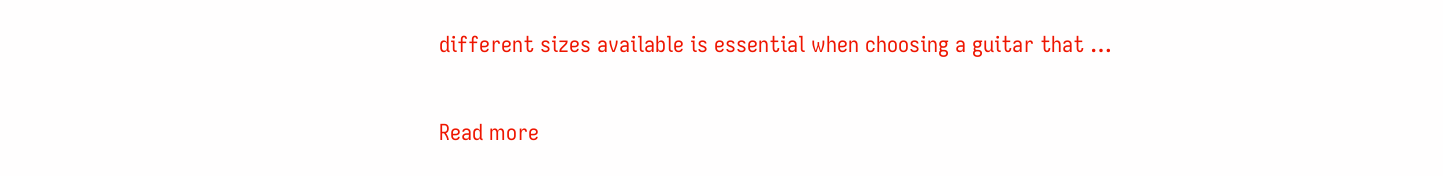different sizes available is essential when choosing a guitar that …

Read more